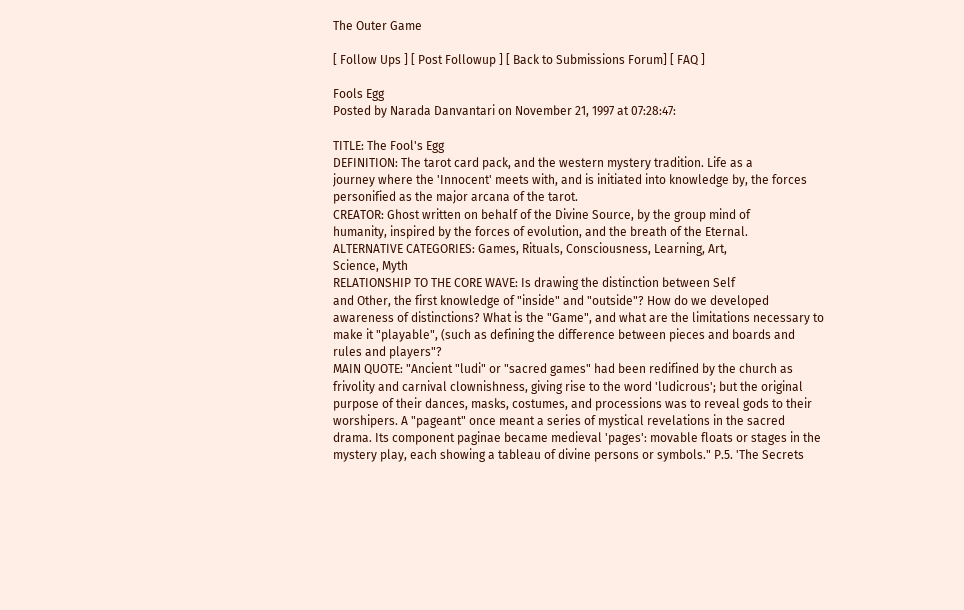The Outer Game

[ Follow Ups ] [ Post Followup ] [ Back to Submissions Forum] [ FAQ ]

Fools Egg
Posted by Narada Danvantari on November 21, 1997 at 07:28:47:

TITLE: The Fool's Egg
DEFINITION: The tarot card pack, and the western mystery tradition. Life as a
journey where the 'Innocent' meets with, and is initiated into knowledge by, the forces
personified as the major arcana of the tarot.
CREATOR: Ghost written on behalf of the Divine Source, by the group mind of
humanity, inspired by the forces of evolution, and the breath of the Eternal.
ALTERNATIVE CATEGORIES: Games, Rituals, Consciousness, Learning, Art,
Science, Myth
RELATIONSHIP TO THE CORE WAVE: Is drawing the distinction between Self
and Other, the first knowledge of "inside" and "outside"? How do we developed
awareness of distinctions? What is the "Game", and what are the limitations necessary to
make it "playable", (such as defining the difference between pieces and boards and
rules and players"?
MAIN QUOTE: "Ancient "ludi" or "sacred games" had been redifined by the church as
frivolity and carnival clownishness, giving rise to the word 'ludicrous'; but the original
purpose of their dances, masks, costumes, and processions was to reveal gods to their
worshipers. A "pageant" once meant a series of mystical revelations in the sacred
drama. Its component paginae became medieval 'pages': movable floats or stages in the
mystery play, each showing a tableau of divine persons or symbols." P.5. 'The Secrets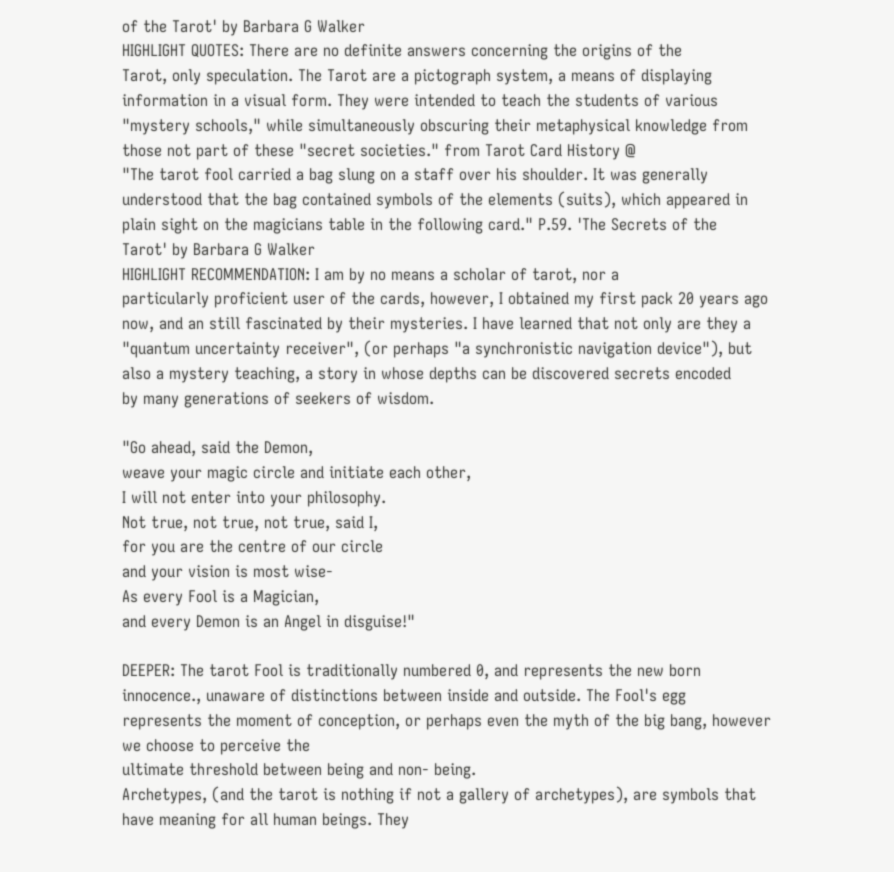of the Tarot' by Barbara G Walker
HIGHLIGHT QUOTES: There are no definite answers concerning the origins of the
Tarot, only speculation. The Tarot are a pictograph system, a means of displaying
information in a visual form. They were intended to teach the students of various
"mystery schools," while simultaneously obscuring their metaphysical knowledge from
those not part of these "secret societies." from Tarot Card History @
"The tarot fool carried a bag slung on a staff over his shoulder. It was generally
understood that the bag contained symbols of the elements (suits), which appeared in
plain sight on the magicians table in the following card." P.59. 'The Secrets of the
Tarot' by Barbara G Walker
HIGHLIGHT RECOMMENDATION: I am by no means a scholar of tarot, nor a
particularly proficient user of the cards, however, I obtained my first pack 20 years ago
now, and an still fascinated by their mysteries. I have learned that not only are they a
"quantum uncertainty receiver", (or perhaps "a synchronistic navigation device"), but
also a mystery teaching, a story in whose depths can be discovered secrets encoded
by many generations of seekers of wisdom.

"Go ahead, said the Demon,
weave your magic circle and initiate each other,
I will not enter into your philosophy.
Not true, not true, not true, said I,
for you are the centre of our circle
and your vision is most wise-
As every Fool is a Magician,
and every Demon is an Angel in disguise!"

DEEPER: The tarot Fool is traditionally numbered 0, and represents the new born
innocence., unaware of distinctions between inside and outside. The Fool's egg
represents the moment of conception, or perhaps even the myth of the big bang, however we choose to perceive the
ultimate threshold between being and non- being.
Archetypes, (and the tarot is nothing if not a gallery of archetypes), are symbols that
have meaning for all human beings. They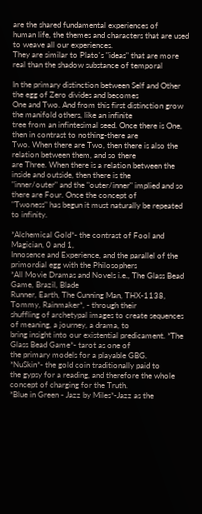are the shared fundamental experiences of
human life, the themes and characters that are used to weave all our experiences.
They are similar to Plato's "ideas" that are more real than the shadow substance of temporal

In the primary distinction between Self and Other the egg of Zero divides and becomes
One and Two. And from this first distinction grow the manifold others, like an infinite
tree from an infintesimal seed. Once there is One, then in contrast to nothing-there are
Two. When there are Two, then there is also the relation between them, and so there
are Three. When there is a relation between the inside and outside, then there is the
"inner/outer" and the "outer/inner" implied and so there are Four. Once the concept of
"Twoness" has begun it must naturally be repeated to infinity.

*Alchemical Gold*- the contrast of Fool and Magician, 0 and 1,
Innosence and Experience, and the parallel of the primordial egg with the Philosophers
*All Movie Dramas and Novels i.e., The Glass Bead Game, Brazil, Blade
Runner, Earth, The Cunning Man, THX-1138, Tommy, Rainmaker*, - through their
shuffling of archetypal images to create sequences of meaning, a journey, a drama, to
bring insight into our existential predicament. *The Glass Bead Game*- tarot as one of
the primary models for a playable GBG.
*NuSkin*- the gold coin traditionally paid to
the gypsy for a reading, and therefore the whole concept of charging for the Truth.
*Blue in Green - Jazz by Miles*-Jazz as the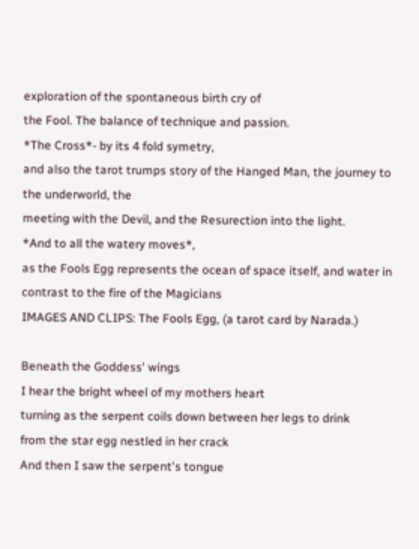exploration of the spontaneous birth cry of
the Fool. The balance of technique and passion.
*The Cross*- by its 4 fold symetry,
and also the tarot trumps story of the Hanged Man, the journey to the underworld, the
meeting with the Devil, and the Resurection into the light.
*And to all the watery moves*,
as the Fools Egg represents the ocean of space itself, and water in contrast to the fire of the Magicians
IMAGES AND CLIPS: The Fools Egg, (a tarot card by Narada.)

Beneath the Goddess' wings
I hear the bright wheel of my mothers heart
turning as the serpent coils down between her legs to drink
from the star egg nestled in her crack
And then I saw the serpent's tongue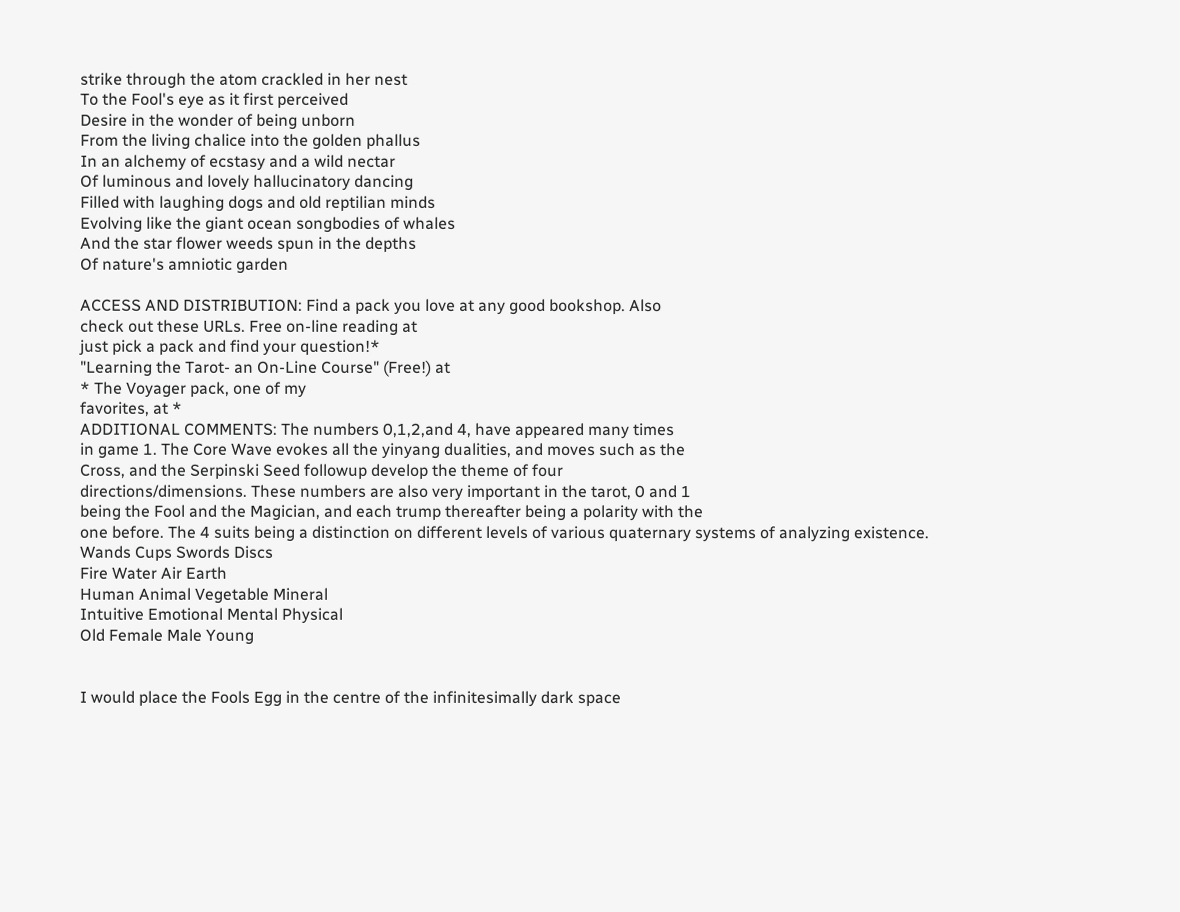strike through the atom crackled in her nest
To the Fool's eye as it first perceived
Desire in the wonder of being unborn
From the living chalice into the golden phallus
In an alchemy of ecstasy and a wild nectar
Of luminous and lovely hallucinatory dancing
Filled with laughing dogs and old reptilian minds
Evolving like the giant ocean songbodies of whales
And the star flower weeds spun in the depths
Of nature's amniotic garden

ACCESS AND DISTRIBUTION: Find a pack you love at any good bookshop. Also
check out these URLs. Free on-line reading at
just pick a pack and find your question!*
"Learning the Tarot- an On-Line Course" (Free!) at
* The Voyager pack, one of my
favorites, at *
ADDITIONAL COMMENTS: The numbers 0,1,2,and 4, have appeared many times
in game 1. The Core Wave evokes all the yinyang dualities, and moves such as the
Cross, and the Serpinski Seed followup develop the theme of four
directions/dimensions. These numbers are also very important in the tarot, 0 and 1
being the Fool and the Magician, and each trump thereafter being a polarity with the
one before. The 4 suits being a distinction on different levels of various quaternary systems of analyzing existence.
Wands Cups Swords Discs
Fire Water Air Earth
Human Animal Vegetable Mineral
Intuitive Emotional Mental Physical
Old Female Male Young


I would place the Fools Egg in the centre of the infinitesimally dark space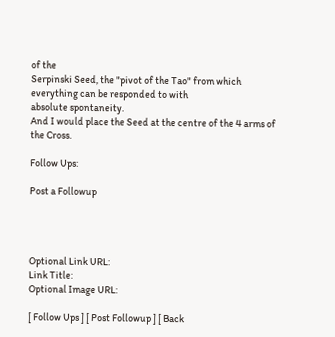of the
Serpinski Seed, the "pivot of the Tao" from which everything can be responded to with
absolute spontaneity.
And I would place the Seed at the centre of the 4 arms of the Cross.

Follow Ups:

Post a Followup




Optional Link URL:
Link Title:
Optional Image URL:

[ Follow Ups ] [ Post Followup ] [ Back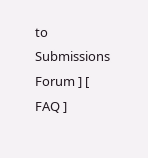to Submissions Forum ] [ FAQ ]